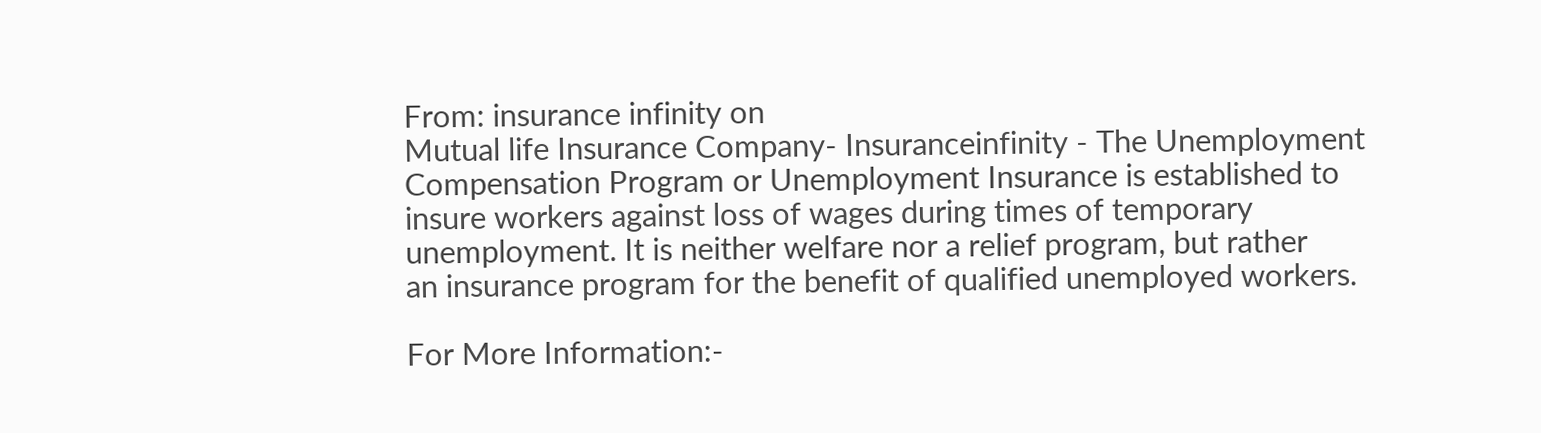From: insurance infinity on
Mutual life Insurance Company- Insuranceinfinity - The Unemployment
Compensation Program or Unemployment Insurance is established to
insure workers against loss of wages during times of temporary
unemployment. It is neither welfare nor a relief program, but rather
an insurance program for the benefit of qualified unemployed workers.

For More Information:-